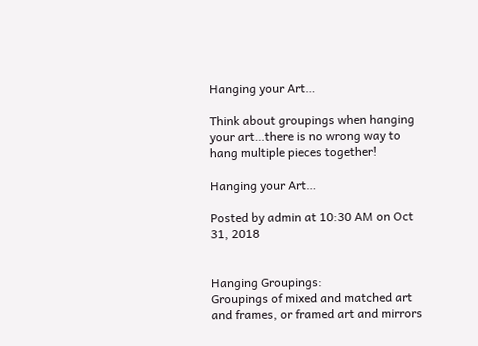Hanging your Art…

Think about groupings when hanging your art…there is no wrong way to hang multiple pieces together!

Hanging your Art…

Posted by admin at 10:30 AM on Oct 31, 2018


Hanging Groupings:
Groupings of mixed and matched art and frames, or framed art and mirrors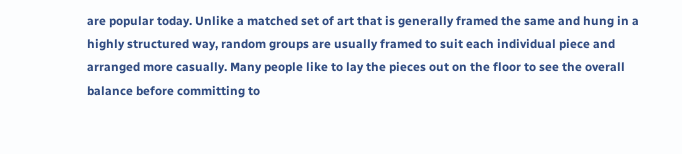are popular today. Unlike a matched set of art that is generally framed the same and hung in a highly structured way, random groups are usually framed to suit each individual piece and arranged more casually. Many people like to lay the pieces out on the floor to see the overall balance before committing to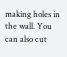making holes in the wall. You can also cut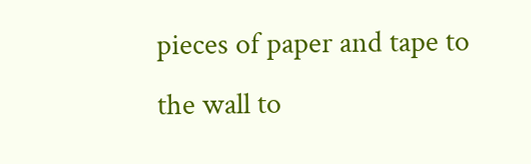pieces of paper and tape to the wall to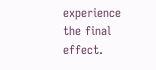experience the final effect.